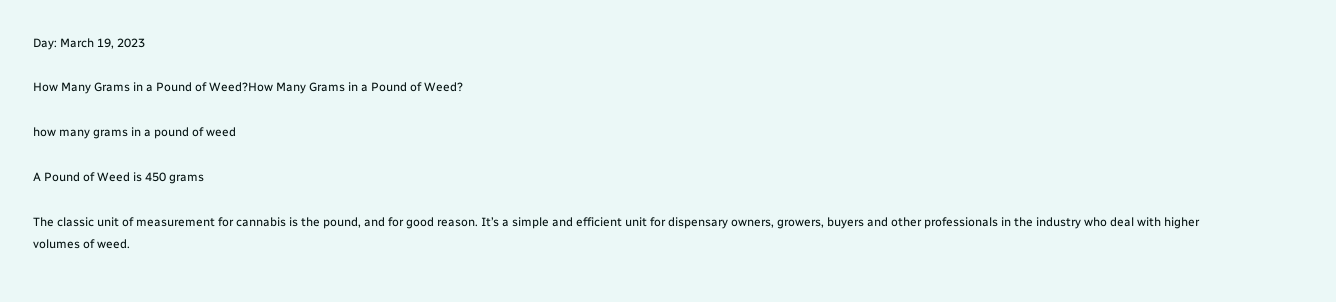Day: March 19, 2023

How Many Grams in a Pound of Weed?How Many Grams in a Pound of Weed?

how many grams in a pound of weed

A Pound of Weed is 450 grams

The classic unit of measurement for cannabis is the pound, and for good reason. It’s a simple and efficient unit for dispensary owners, growers, buyers and other professionals in the industry who deal with higher volumes of weed.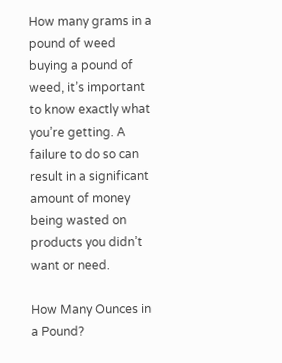How many grams in a pound of weed buying a pound of weed, it’s important to know exactly what you’re getting. A failure to do so can result in a significant amount of money being wasted on products you didn’t want or need.

How Many Ounces in a Pound?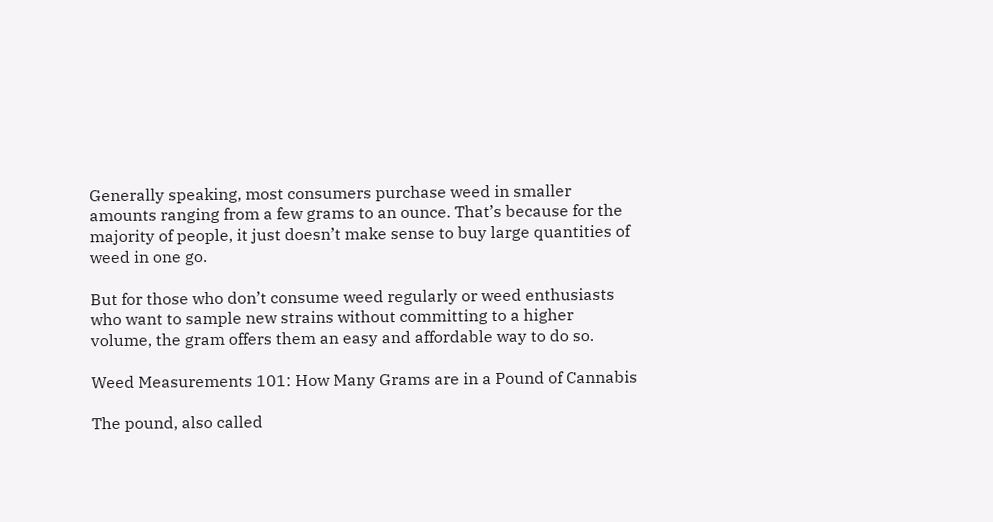Generally speaking, most consumers purchase weed in smaller amounts ranging from a few grams to an ounce. That’s because for the majority of people, it just doesn’t make sense to buy large quantities of weed in one go.

But for those who don’t consume weed regularly or weed enthusiasts who want to sample new strains without committing to a higher volume, the gram offers them an easy and affordable way to do so.

Weed Measurements 101: How Many Grams are in a Pound of Cannabis

The pound, also called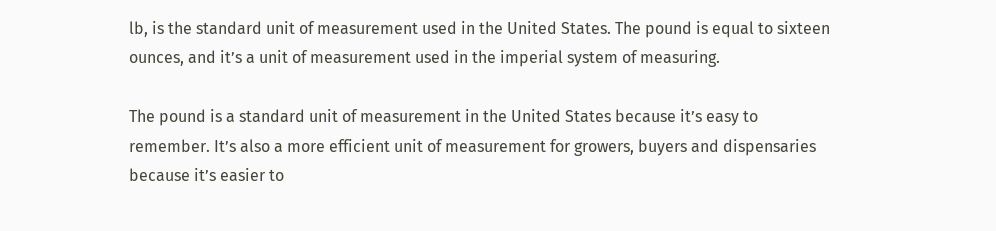lb, is the standard unit of measurement used in the United States. The pound is equal to sixteen ounces, and it’s a unit of measurement used in the imperial system of measuring.

The pound is a standard unit of measurement in the United States because it’s easy to remember. It’s also a more efficient unit of measurement for growers, buyers and dispensaries because it’s easier to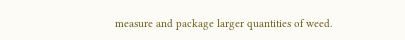measure and package larger quantities of weed.